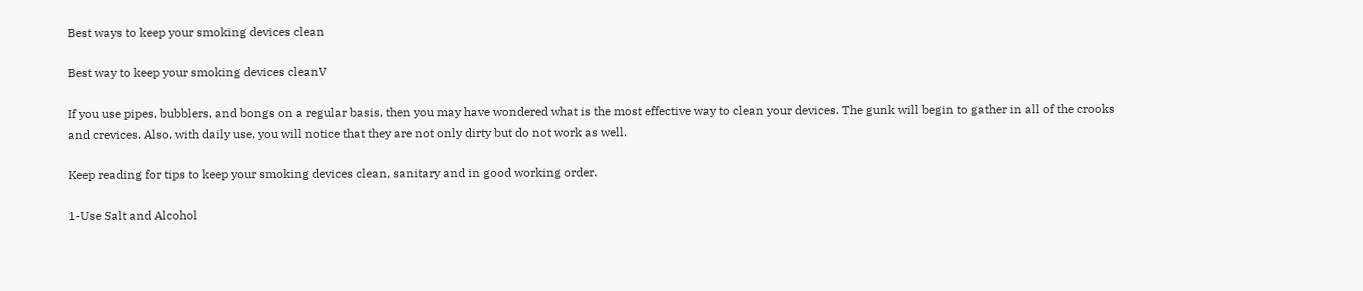Best ways to keep your smoking devices clean

Best way to keep your smoking devices cleanV

If you use pipes, bubblers, and bongs on a regular basis, then you may have wondered what is the most effective way to clean your devices. The gunk will begin to gather in all of the crooks and crevices. Also, with daily use, you will notice that they are not only dirty but do not work as well.

Keep reading for tips to keep your smoking devices clean, sanitary and in good working order.

1-Use Salt and Alcohol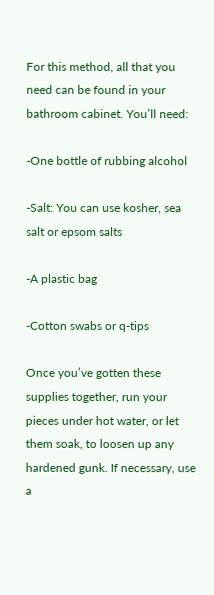For this method, all that you need can be found in your bathroom cabinet. You’ll need:

-One bottle of rubbing alcohol

-Salt: You can use kosher, sea salt or epsom salts

-A plastic bag

-Cotton swabs or q-tips

Once you’ve gotten these supplies together, run your pieces under hot water, or let them soak, to loosen up any hardened gunk. If necessary, use a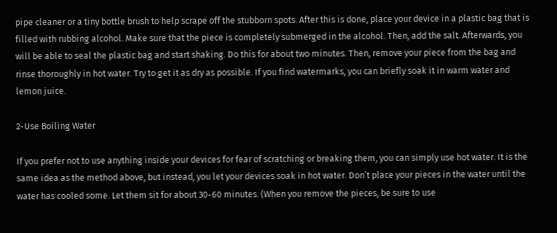pipe cleaner or a tiny bottle brush to help scrape off the stubborn spots. After this is done, place your device in a plastic bag that is filled with rubbing alcohol. Make sure that the piece is completely submerged in the alcohol. Then, add the salt. Afterwards, you will be able to seal the plastic bag and start shaking. Do this for about two minutes. Then, remove your piece from the bag and rinse thoroughly in hot water. Try to get it as dry as possible. If you find watermarks, you can briefly soak it in warm water and lemon juice.

2-Use Boiling Water

If you prefer not to use anything inside your devices for fear of scratching or breaking them, you can simply use hot water. It is the same idea as the method above, but instead, you let your devices soak in hot water. Don’t place your pieces in the water until the water has cooled some. Let them sit for about 30-60 minutes. (When you remove the pieces, be sure to use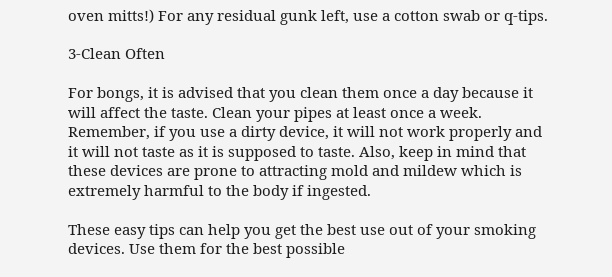oven mitts!) For any residual gunk left, use a cotton swab or q-tips.

3-Clean Often

For bongs, it is advised that you clean them once a day because it will affect the taste. Clean your pipes at least once a week. Remember, if you use a dirty device, it will not work properly and it will not taste as it is supposed to taste. Also, keep in mind that these devices are prone to attracting mold and mildew which is extremely harmful to the body if ingested.

These easy tips can help you get the best use out of your smoking devices. Use them for the best possible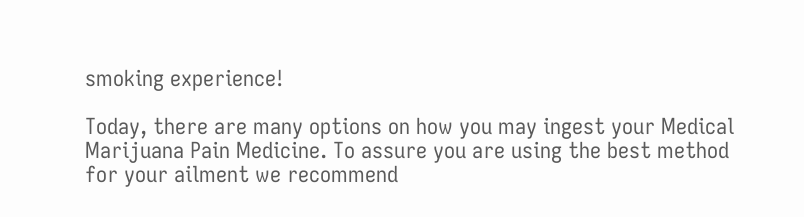smoking experience!

Today, there are many options on how you may ingest your Medical Marijuana Pain Medicine. To assure you are using the best method for your ailment we recommend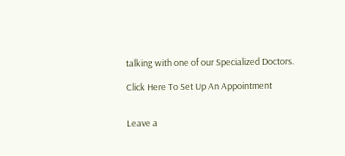talking with one of our Specialized Doctors.

Click Here To Set Up An Appointment


Leave a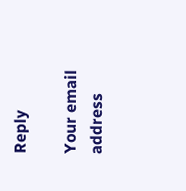Reply

Your email address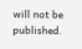will not be published.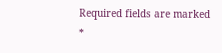Required fields are marked *